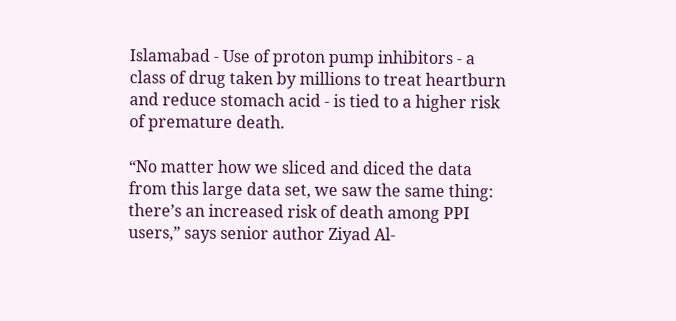Islamabad - Use of proton pump inhibitors - a class of drug taken by millions to treat heartburn and reduce stomach acid - is tied to a higher risk of premature death.

“No matter how we sliced and diced the data from this large data set, we saw the same thing: there’s an increased risk of death among PPI users,” says senior author Ziyad Al-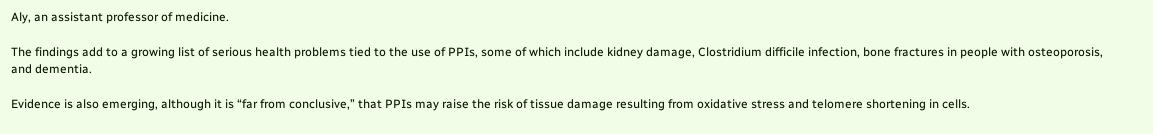Aly, an assistant professor of medicine.

The findings add to a growing list of serious health problems tied to the use of PPIs, some of which include kidney damage, Clostridium difficile infection, bone fractures in people with osteoporosis, and dementia.

Evidence is also emerging, although it is “far from conclusive,” that PPIs may raise the risk of tissue damage resulting from oxidative stress and telomere shortening in cells.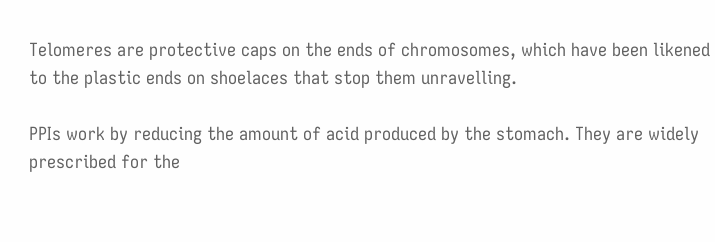Telomeres are protective caps on the ends of chromosomes, which have been likened to the plastic ends on shoelaces that stop them unravelling.

PPIs work by reducing the amount of acid produced by the stomach. They are widely prescribed for the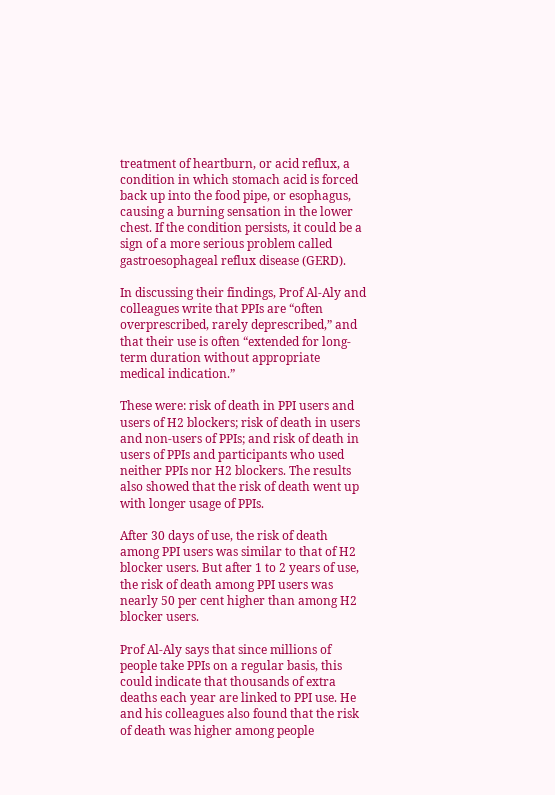treatment of heartburn, or acid reflux, a condition in which stomach acid is forced back up into the food pipe, or esophagus, causing a burning sensation in the lower chest. If the condition persists, it could be a sign of a more serious problem called gastroesophageal reflux disease (GERD).

In discussing their findings, Prof Al-Aly and colleagues write that PPIs are “often overprescribed, rarely deprescribed,” and that their use is often “extended for long-term duration without appropriate medical indication.”

These were: risk of death in PPI users and users of H2 blockers; risk of death in users and non-users of PPIs; and risk of death in users of PPIs and participants who used neither PPIs nor H2 blockers. The results also showed that the risk of death went up with longer usage of PPIs.

After 30 days of use, the risk of death among PPI users was similar to that of H2 blocker users. But after 1 to 2 years of use, the risk of death among PPI users was nearly 50 per cent higher than among H2 blocker users.

Prof Al-Aly says that since millions of people take PPIs on a regular basis, this could indicate that thousands of extra deaths each year are linked to PPI use. He and his colleagues also found that the risk of death was higher among people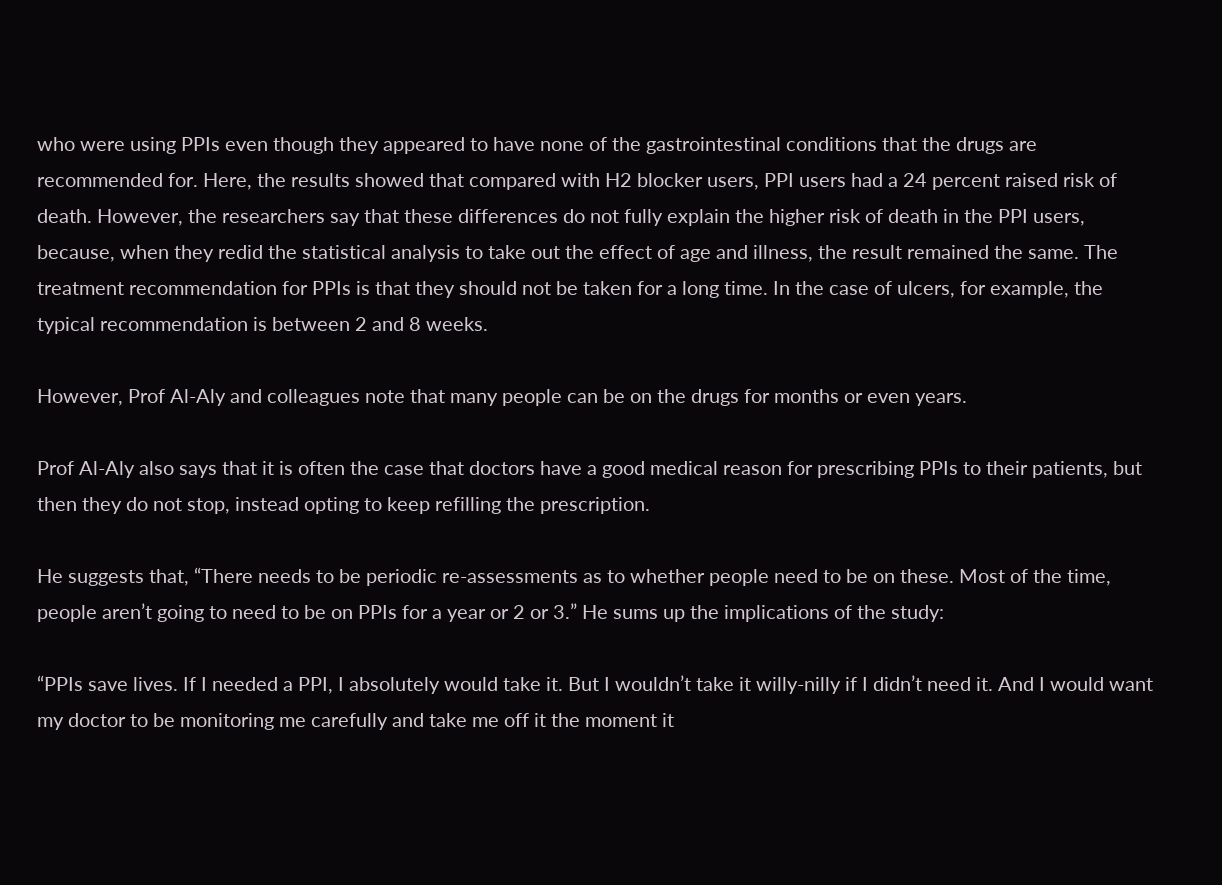who were using PPIs even though they appeared to have none of the gastrointestinal conditions that the drugs are recommended for. Here, the results showed that compared with H2 blocker users, PPI users had a 24 percent raised risk of death. However, the researchers say that these differences do not fully explain the higher risk of death in the PPI users, because, when they redid the statistical analysis to take out the effect of age and illness, the result remained the same. The treatment recommendation for PPIs is that they should not be taken for a long time. In the case of ulcers, for example, the typical recommendation is between 2 and 8 weeks.

However, Prof Al-Aly and colleagues note that many people can be on the drugs for months or even years.

Prof Al-Aly also says that it is often the case that doctors have a good medical reason for prescribing PPIs to their patients, but then they do not stop, instead opting to keep refilling the prescription.

He suggests that, “There needs to be periodic re-assessments as to whether people need to be on these. Most of the time, people aren’t going to need to be on PPIs for a year or 2 or 3.” He sums up the implications of the study:

“PPIs save lives. If I needed a PPI, I absolutely would take it. But I wouldn’t take it willy-nilly if I didn’t need it. And I would want my doctor to be monitoring me carefully and take me off it the moment it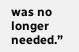was no longer needed.”